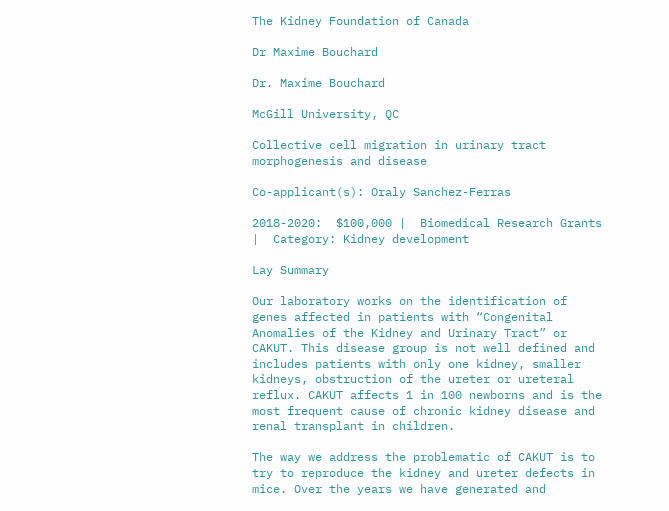The Kidney Foundation of Canada

Dr Maxime Bouchard

Dr. Maxime Bouchard

McGill University, QC

Collective cell migration in urinary tract morphogenesis and disease

Co-applicant(s): Oraly Sanchez-Ferras

2018-2020:  $100,000 |  Biomedical Research Grants  |  Category: Kidney development

Lay Summary

Our laboratory works on the identification of genes affected in patients with “Congenital Anomalies of the Kidney and Urinary Tract” or CAKUT. This disease group is not well defined and includes patients with only one kidney, smaller kidneys, obstruction of the ureter or ureteral reflux. CAKUT affects 1 in 100 newborns and is the most frequent cause of chronic kidney disease and renal transplant in children.

The way we address the problematic of CAKUT is to try to reproduce the kidney and ureter defects in mice. Over the years we have generated and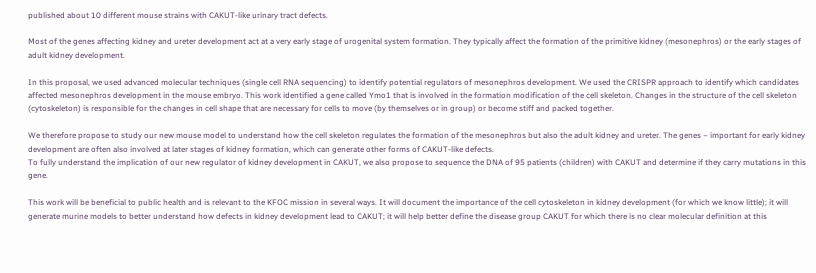published about 10 different mouse strains with CAKUT-like urinary tract defects.

Most of the genes affecting kidney and ureter development act at a very early stage of urogenital system formation. They typically affect the formation of the primitive kidney (mesonephros) or the early stages of adult kidney development.

In this proposal, we used advanced molecular techniques (single cell RNA sequencing) to identify potential regulators of mesonephros development. We used the CRISPR approach to identify which candidates affected mesonephros development in the mouse embryo. This work identified a gene called Ymo1 that is involved in the formation modification of the cell skeleton. Changes in the structure of the cell skeleton (cytoskeleton) is responsible for the changes in cell shape that are necessary for cells to move (by themselves or in group) or become stiff and packed together.

We therefore propose to study our new mouse model to understand how the cell skeleton regulates the formation of the mesonephros but also the adult kidney and ureter. The genes – important for early kidney development are often also involved at later stages of kidney formation, which can generate other forms of CAKUT-like defects.
To fully understand the implication of our new regulator of kidney development in CAKUT, we also propose to sequence the DNA of 95 patients (children) with CAKUT and determine if they carry mutations in this gene.

This work will be beneficial to public health and is relevant to the KFOC mission in several ways. It will document the importance of the cell cytoskeleton in kidney development (for which we know little); it will generate murine models to better understand how defects in kidney development lead to CAKUT; it will help better define the disease group CAKUT for which there is no clear molecular definition at this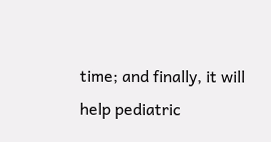time; and finally, it will help pediatric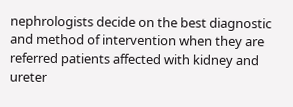nephrologists decide on the best diagnostic and method of intervention when they are referred patients affected with kidney and ureter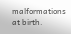malformations at birth.